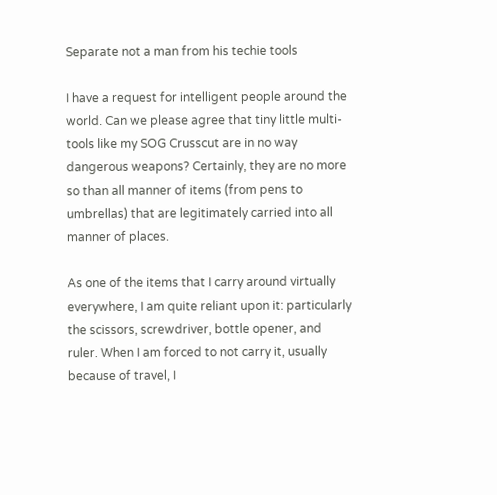Separate not a man from his techie tools

I have a request for intelligent people around the world. Can we please agree that tiny little multi-tools like my SOG Crusscut are in no way dangerous weapons? Certainly, they are no more so than all manner of items (from pens to umbrellas) that are legitimately carried into all manner of places.

As one of the items that I carry around virtually everywhere, I am quite reliant upon it: particularly the scissors, screwdriver, bottle opener, and ruler. When I am forced to not carry it, usually because of travel, I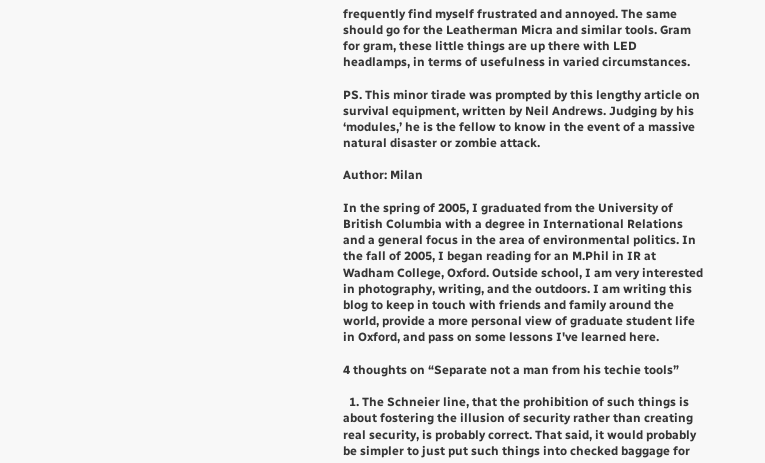frequently find myself frustrated and annoyed. The same should go for the Leatherman Micra and similar tools. Gram for gram, these little things are up there with LED headlamps, in terms of usefulness in varied circumstances.

PS. This minor tirade was prompted by this lengthy article on survival equipment, written by Neil Andrews. Judging by his ‘modules,’ he is the fellow to know in the event of a massive natural disaster or zombie attack.

Author: Milan

In the spring of 2005, I graduated from the University of British Columbia with a degree in International Relations and a general focus in the area of environmental politics. In the fall of 2005, I began reading for an M.Phil in IR at Wadham College, Oxford. Outside school, I am very interested in photography, writing, and the outdoors. I am writing this blog to keep in touch with friends and family around the world, provide a more personal view of graduate student life in Oxford, and pass on some lessons I've learned here.

4 thoughts on “Separate not a man from his techie tools”

  1. The Schneier line, that the prohibition of such things is about fostering the illusion of security rather than creating real security, is probably correct. That said, it would probably be simpler to just put such things into checked baggage for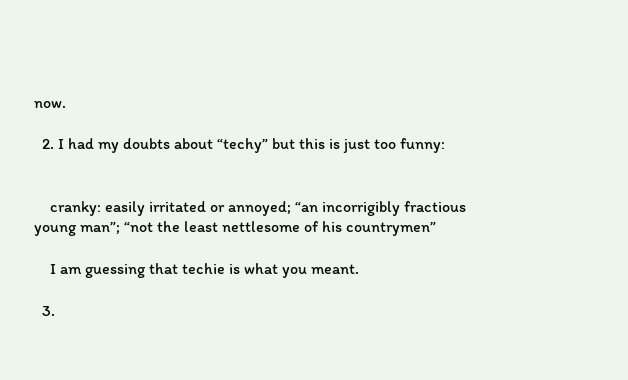now.

  2. I had my doubts about “techy” but this is just too funny:


    cranky: easily irritated or annoyed; “an incorrigibly fractious young man”; “not the least nettlesome of his countrymen”

    I am guessing that techie is what you meant.

  3.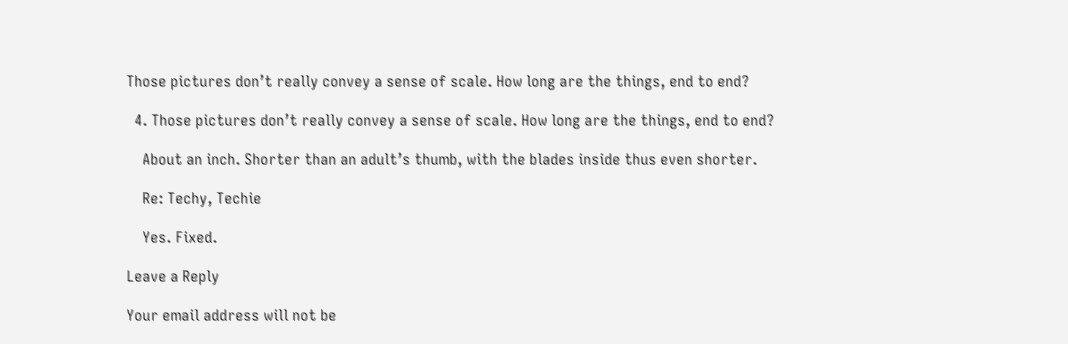Those pictures don’t really convey a sense of scale. How long are the things, end to end?

  4. Those pictures don’t really convey a sense of scale. How long are the things, end to end?

    About an inch. Shorter than an adult’s thumb, with the blades inside thus even shorter.

    Re: Techy, Techie

    Yes. Fixed.

Leave a Reply

Your email address will not be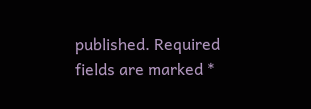published. Required fields are marked *